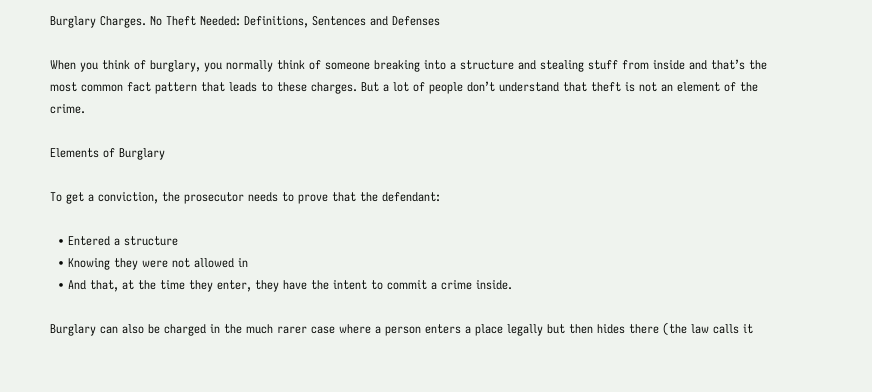Burglary Charges. No Theft Needed: Definitions, Sentences and Defenses

When you think of burglary, you normally think of someone breaking into a structure and stealing stuff from inside and that’s the most common fact pattern that leads to these charges. But a lot of people don’t understand that theft is not an element of the crime.

Elements of Burglary

To get a conviction, the prosecutor needs to prove that the defendant:

  • Entered a structure
  • Knowing they were not allowed in
  • And that, at the time they enter, they have the intent to commit a crime inside.

Burglary can also be charged in the much rarer case where a person enters a place legally but then hides there (the law calls it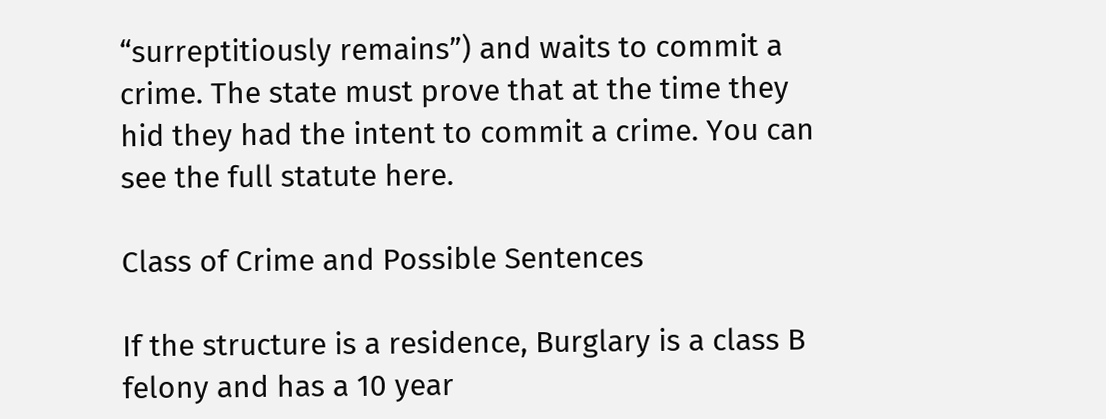“surreptitiously remains”) and waits to commit a crime. The state must prove that at the time they hid they had the intent to commit a crime. You can see the full statute here.

Class of Crime and Possible Sentences

If the structure is a residence, Burglary is a class B felony and has a 10 year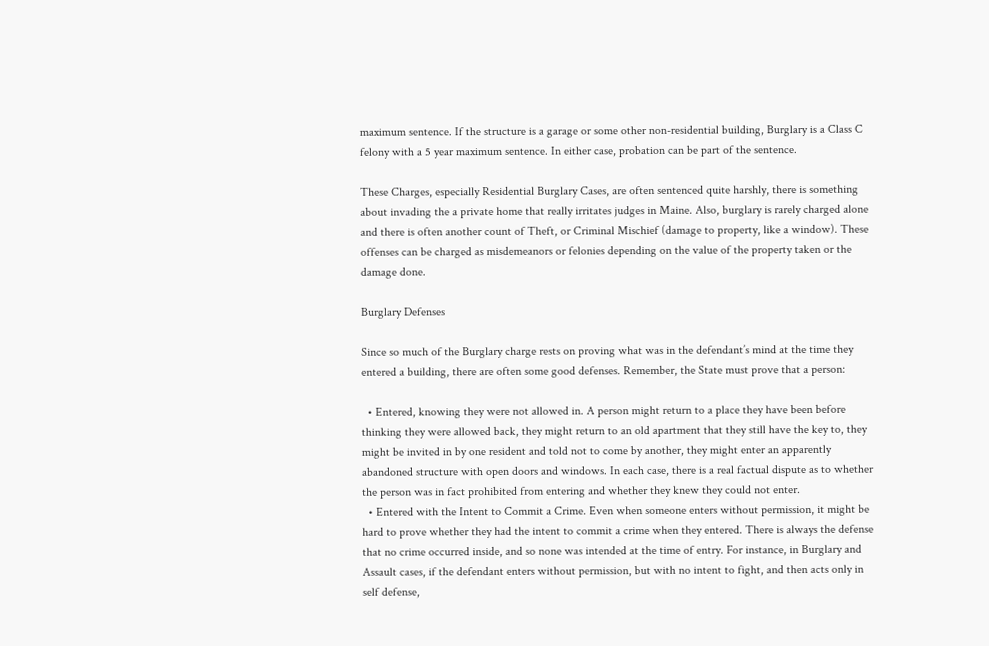maximum sentence. If the structure is a garage or some other non-residential building, Burglary is a Class C felony with a 5 year maximum sentence. In either case, probation can be part of the sentence.

These Charges, especially Residential Burglary Cases, are often sentenced quite harshly, there is something about invading the a private home that really irritates judges in Maine. Also, burglary is rarely charged alone and there is often another count of Theft, or Criminal Mischief (damage to property, like a window). These offenses can be charged as misdemeanors or felonies depending on the value of the property taken or the damage done.

Burglary Defenses

Since so much of the Burglary charge rests on proving what was in the defendant’s mind at the time they entered a building, there are often some good defenses. Remember, the State must prove that a person:

  • Entered, knowing they were not allowed in. A person might return to a place they have been before thinking they were allowed back, they might return to an old apartment that they still have the key to, they might be invited in by one resident and told not to come by another, they might enter an apparently abandoned structure with open doors and windows. In each case, there is a real factual dispute as to whether the person was in fact prohibited from entering and whether they knew they could not enter.
  • Entered with the Intent to Commit a Crime. Even when someone enters without permission, it might be hard to prove whether they had the intent to commit a crime when they entered. There is always the defense that no crime occurred inside, and so none was intended at the time of entry. For instance, in Burglary and Assault cases, if the defendant enters without permission, but with no intent to fight, and then acts only in self defense,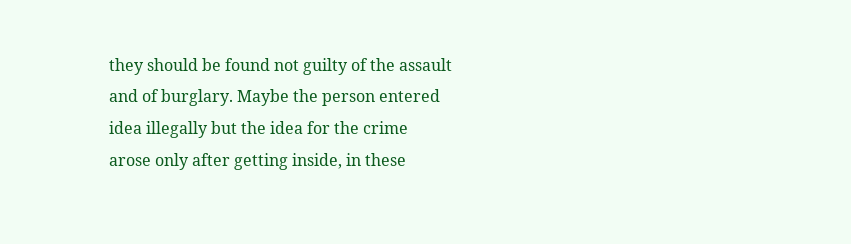they should be found not guilty of the assault and of burglary. Maybe the person entered idea illegally but the idea for the crime arose only after getting inside, in these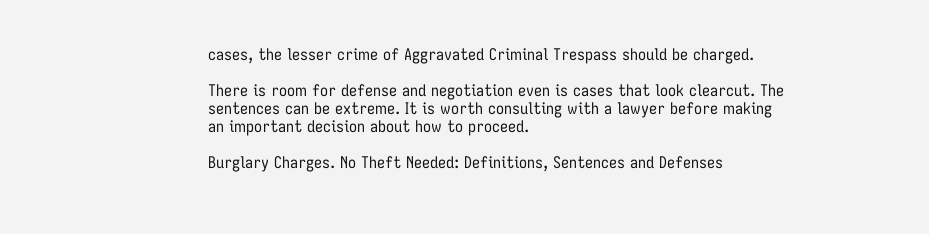cases, the lesser crime of Aggravated Criminal Trespass should be charged.

There is room for defense and negotiation even is cases that look clearcut. The sentences can be extreme. It is worth consulting with a lawyer before making an important decision about how to proceed.

Burglary Charges. No Theft Needed: Definitions, Sentences and Defenses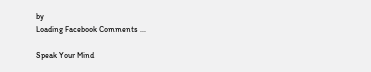by
Loading Facebook Comments ...

Speak Your Mind